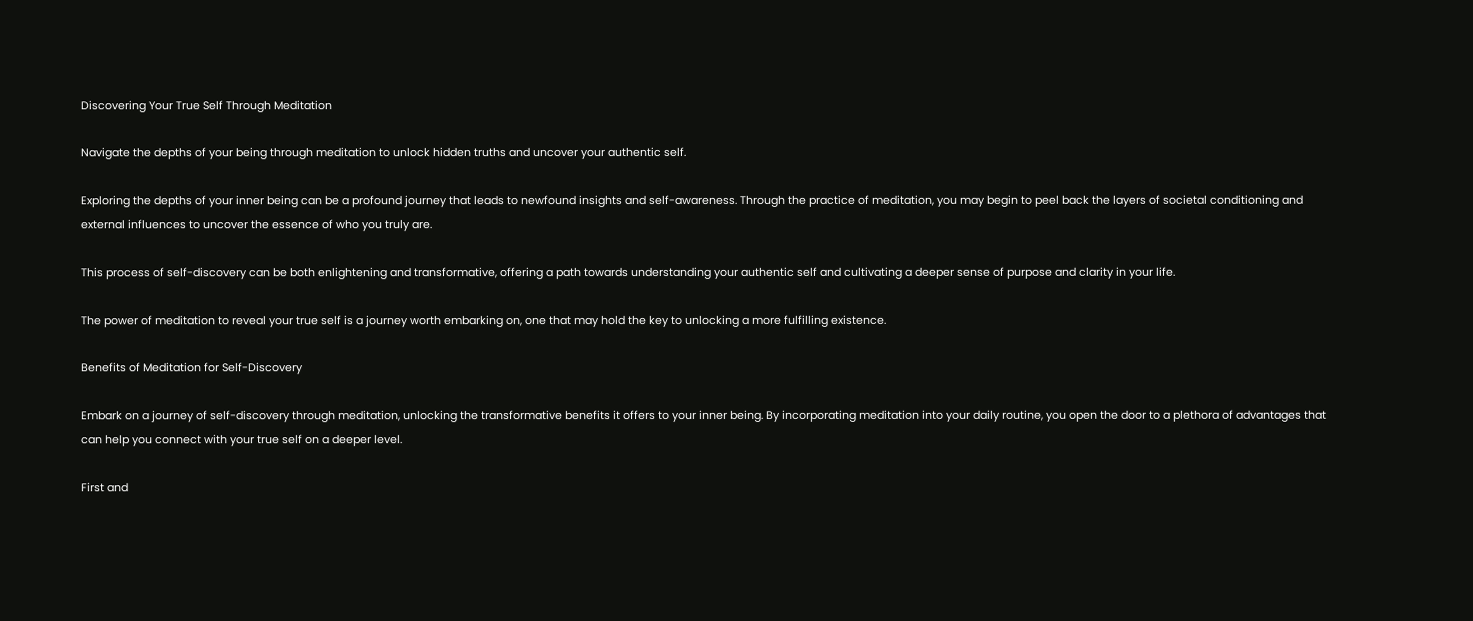Discovering Your True Self Through Meditation

Navigate the depths of your being through meditation to unlock hidden truths and uncover your authentic self.

Exploring the depths of your inner being can be a profound journey that leads to newfound insights and self-awareness. Through the practice of meditation, you may begin to peel back the layers of societal conditioning and external influences to uncover the essence of who you truly are.

This process of self-discovery can be both enlightening and transformative, offering a path towards understanding your authentic self and cultivating a deeper sense of purpose and clarity in your life.

The power of meditation to reveal your true self is a journey worth embarking on, one that may hold the key to unlocking a more fulfilling existence.

Benefits of Meditation for Self-Discovery

Embark on a journey of self-discovery through meditation, unlocking the transformative benefits it offers to your inner being. By incorporating meditation into your daily routine, you open the door to a plethora of advantages that can help you connect with your true self on a deeper level.

First and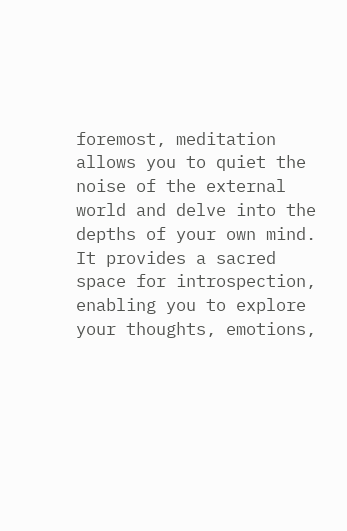foremost, meditation allows you to quiet the noise of the external world and delve into the depths of your own mind. It provides a sacred space for introspection, enabling you to explore your thoughts, emotions,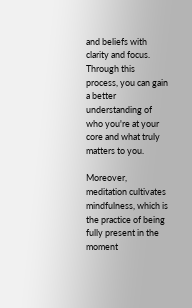and beliefs with clarity and focus. Through this process, you can gain a better understanding of who you're at your core and what truly matters to you.

Moreover, meditation cultivates mindfulness, which is the practice of being fully present in the moment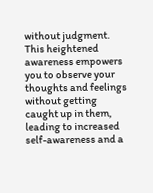without judgment. This heightened awareness empowers you to observe your thoughts and feelings without getting caught up in them, leading to increased self-awareness and a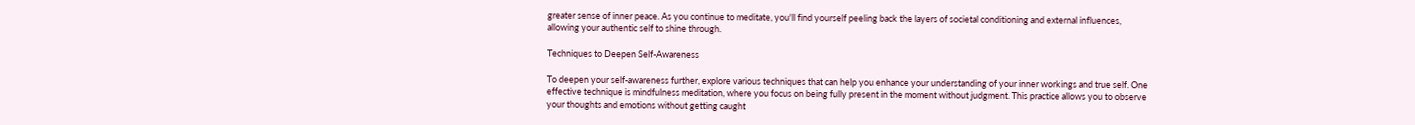greater sense of inner peace. As you continue to meditate, you'll find yourself peeling back the layers of societal conditioning and external influences, allowing your authentic self to shine through.

Techniques to Deepen Self-Awareness

To deepen your self-awareness further, explore various techniques that can help you enhance your understanding of your inner workings and true self. One effective technique is mindfulness meditation, where you focus on being fully present in the moment without judgment. This practice allows you to observe your thoughts and emotions without getting caught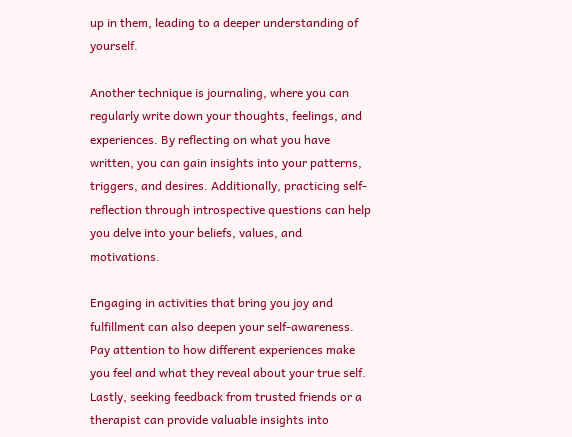up in them, leading to a deeper understanding of yourself.

Another technique is journaling, where you can regularly write down your thoughts, feelings, and experiences. By reflecting on what you have written, you can gain insights into your patterns, triggers, and desires. Additionally, practicing self-reflection through introspective questions can help you delve into your beliefs, values, and motivations.

Engaging in activities that bring you joy and fulfillment can also deepen your self-awareness. Pay attention to how different experiences make you feel and what they reveal about your true self. Lastly, seeking feedback from trusted friends or a therapist can provide valuable insights into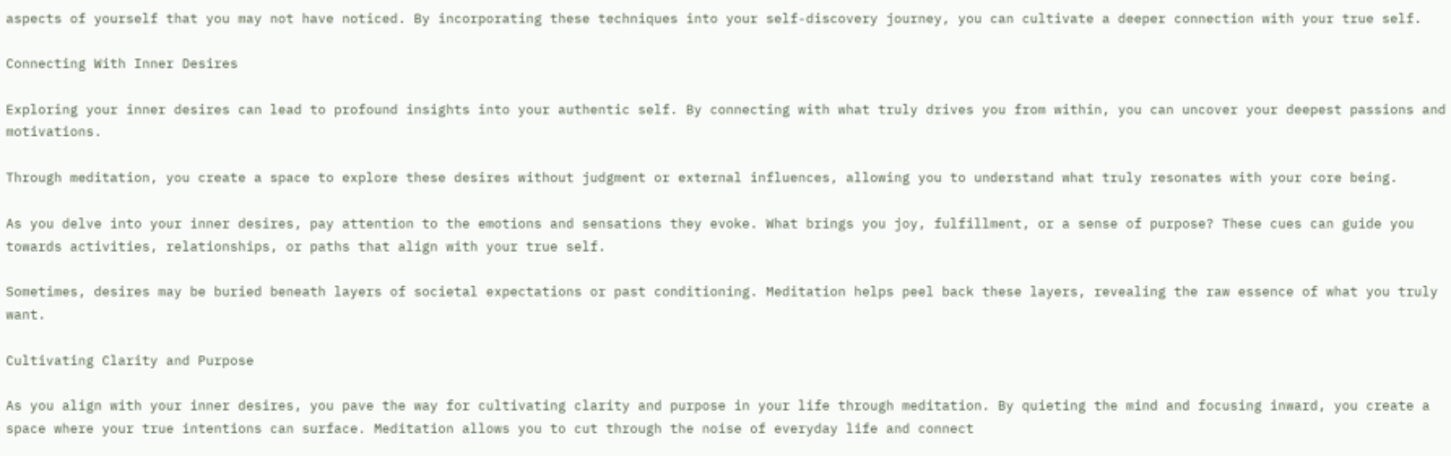aspects of yourself that you may not have noticed. By incorporating these techniques into your self-discovery journey, you can cultivate a deeper connection with your true self.

Connecting With Inner Desires

Exploring your inner desires can lead to profound insights into your authentic self. By connecting with what truly drives you from within, you can uncover your deepest passions and motivations.

Through meditation, you create a space to explore these desires without judgment or external influences, allowing you to understand what truly resonates with your core being.

As you delve into your inner desires, pay attention to the emotions and sensations they evoke. What brings you joy, fulfillment, or a sense of purpose? These cues can guide you towards activities, relationships, or paths that align with your true self.

Sometimes, desires may be buried beneath layers of societal expectations or past conditioning. Meditation helps peel back these layers, revealing the raw essence of what you truly want.

Cultivating Clarity and Purpose

As you align with your inner desires, you pave the way for cultivating clarity and purpose in your life through meditation. By quieting the mind and focusing inward, you create a space where your true intentions can surface. Meditation allows you to cut through the noise of everyday life and connect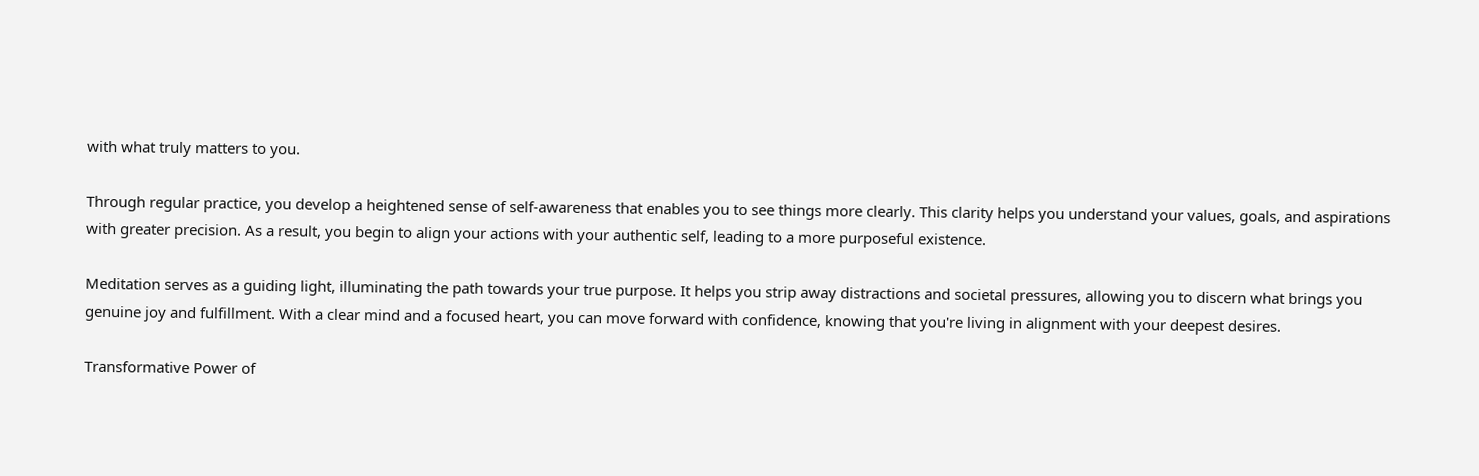with what truly matters to you.

Through regular practice, you develop a heightened sense of self-awareness that enables you to see things more clearly. This clarity helps you understand your values, goals, and aspirations with greater precision. As a result, you begin to align your actions with your authentic self, leading to a more purposeful existence.

Meditation serves as a guiding light, illuminating the path towards your true purpose. It helps you strip away distractions and societal pressures, allowing you to discern what brings you genuine joy and fulfillment. With a clear mind and a focused heart, you can move forward with confidence, knowing that you're living in alignment with your deepest desires.

Transformative Power of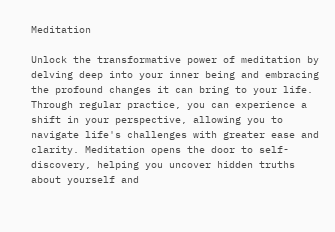Meditation

Unlock the transformative power of meditation by delving deep into your inner being and embracing the profound changes it can bring to your life. Through regular practice, you can experience a shift in your perspective, allowing you to navigate life's challenges with greater ease and clarity. Meditation opens the door to self-discovery, helping you uncover hidden truths about yourself and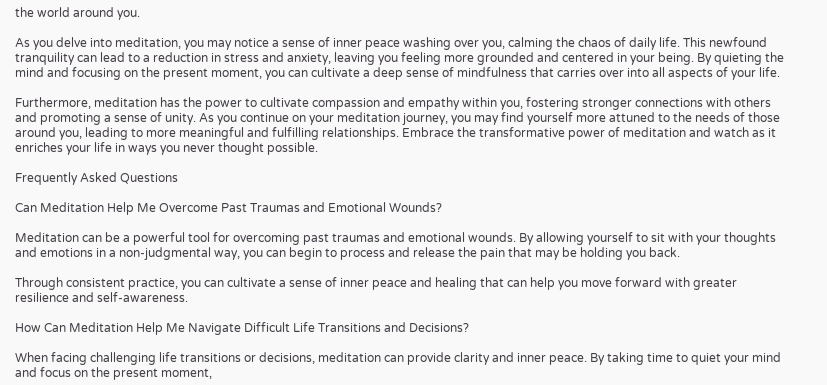the world around you.

As you delve into meditation, you may notice a sense of inner peace washing over you, calming the chaos of daily life. This newfound tranquility can lead to a reduction in stress and anxiety, leaving you feeling more grounded and centered in your being. By quieting the mind and focusing on the present moment, you can cultivate a deep sense of mindfulness that carries over into all aspects of your life.

Furthermore, meditation has the power to cultivate compassion and empathy within you, fostering stronger connections with others and promoting a sense of unity. As you continue on your meditation journey, you may find yourself more attuned to the needs of those around you, leading to more meaningful and fulfilling relationships. Embrace the transformative power of meditation and watch as it enriches your life in ways you never thought possible.

Frequently Asked Questions

Can Meditation Help Me Overcome Past Traumas and Emotional Wounds?

Meditation can be a powerful tool for overcoming past traumas and emotional wounds. By allowing yourself to sit with your thoughts and emotions in a non-judgmental way, you can begin to process and release the pain that may be holding you back.

Through consistent practice, you can cultivate a sense of inner peace and healing that can help you move forward with greater resilience and self-awareness.

How Can Meditation Help Me Navigate Difficult Life Transitions and Decisions?

When facing challenging life transitions or decisions, meditation can provide clarity and inner peace. By taking time to quiet your mind and focus on the present moment,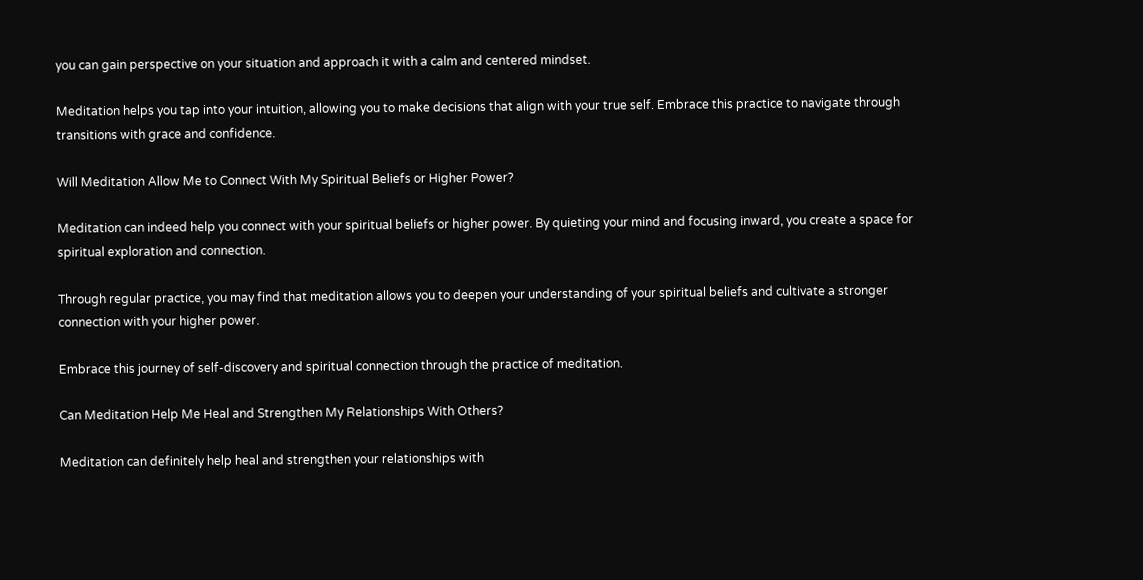you can gain perspective on your situation and approach it with a calm and centered mindset.

Meditation helps you tap into your intuition, allowing you to make decisions that align with your true self. Embrace this practice to navigate through transitions with grace and confidence.

Will Meditation Allow Me to Connect With My Spiritual Beliefs or Higher Power?

Meditation can indeed help you connect with your spiritual beliefs or higher power. By quieting your mind and focusing inward, you create a space for spiritual exploration and connection.

Through regular practice, you may find that meditation allows you to deepen your understanding of your spiritual beliefs and cultivate a stronger connection with your higher power.

Embrace this journey of self-discovery and spiritual connection through the practice of meditation.

Can Meditation Help Me Heal and Strengthen My Relationships With Others?

Meditation can definitely help heal and strengthen your relationships with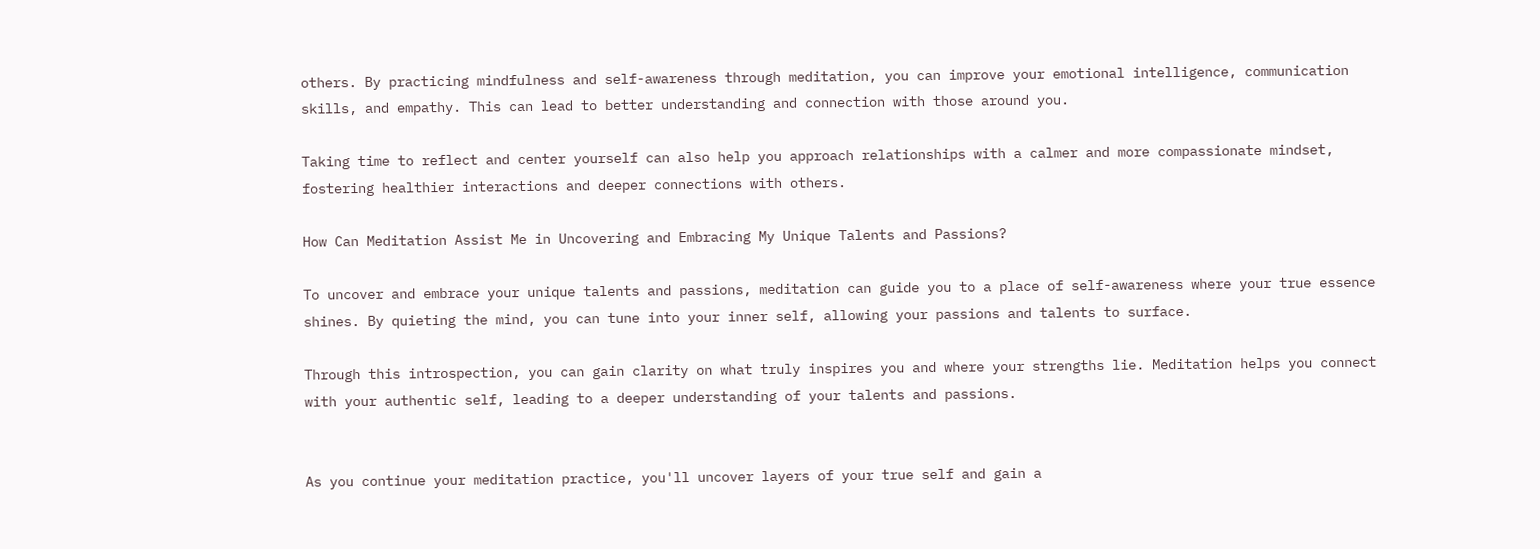others. By practicing mindfulness and self-awareness through meditation, you can improve your emotional intelligence, communication skills, and empathy. This can lead to better understanding and connection with those around you.

Taking time to reflect and center yourself can also help you approach relationships with a calmer and more compassionate mindset, fostering healthier interactions and deeper connections with others.

How Can Meditation Assist Me in Uncovering and Embracing My Unique Talents and Passions?

To uncover and embrace your unique talents and passions, meditation can guide you to a place of self-awareness where your true essence shines. By quieting the mind, you can tune into your inner self, allowing your passions and talents to surface.

Through this introspection, you can gain clarity on what truly inspires you and where your strengths lie. Meditation helps you connect with your authentic self, leading to a deeper understanding of your talents and passions.


As you continue your meditation practice, you'll uncover layers of your true self and gain a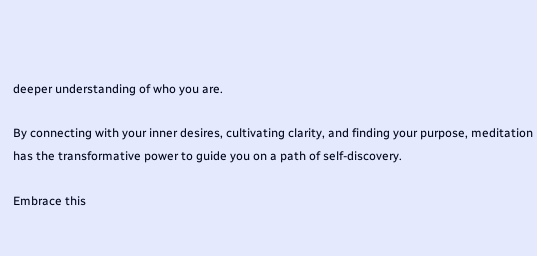deeper understanding of who you are.

By connecting with your inner desires, cultivating clarity, and finding your purpose, meditation has the transformative power to guide you on a path of self-discovery.

Embrace this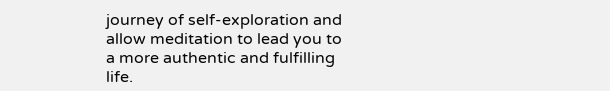journey of self-exploration and allow meditation to lead you to a more authentic and fulfilling life.